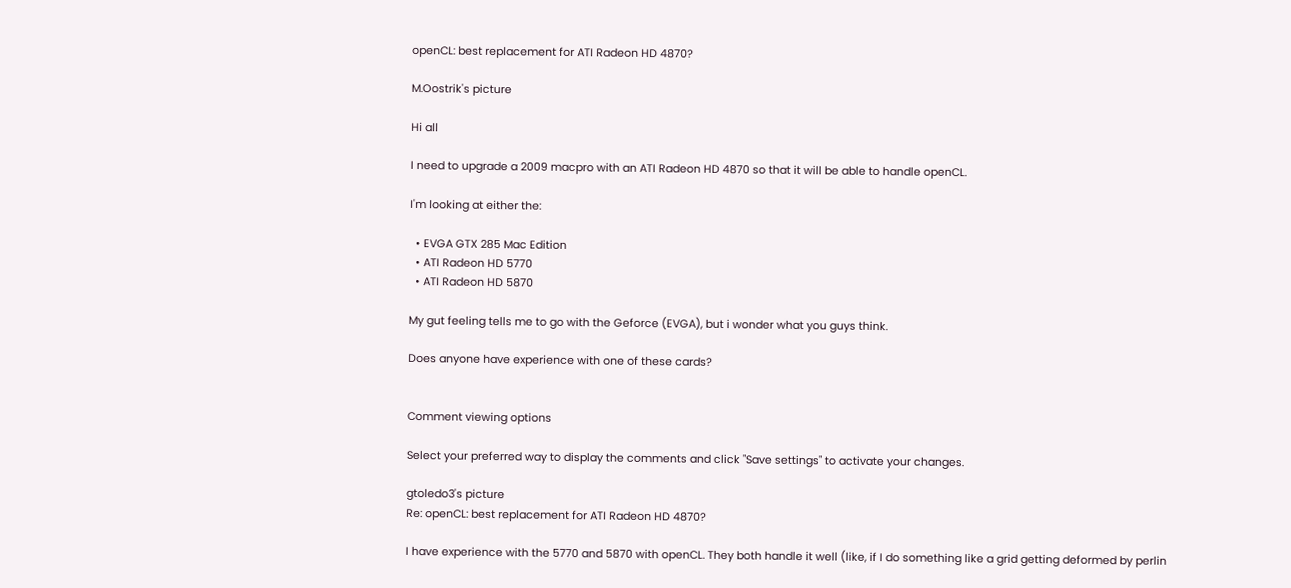openCL: best replacement for ATI Radeon HD 4870?

M.Oostrik's picture

Hi all

I need to upgrade a 2009 macpro with an ATI Radeon HD 4870 so that it will be able to handle openCL.

I'm looking at either the:

  • EVGA GTX 285 Mac Edition
  • ATI Radeon HD 5770
  • ATI Radeon HD 5870

My gut feeling tells me to go with the Geforce (EVGA), but i wonder what you guys think.

Does anyone have experience with one of these cards?


Comment viewing options

Select your preferred way to display the comments and click "Save settings" to activate your changes.

gtoledo3's picture
Re: openCL: best replacement for ATI Radeon HD 4870?

I have experience with the 5770 and 5870 with openCL. They both handle it well (like, if I do something like a grid getting deformed by perlin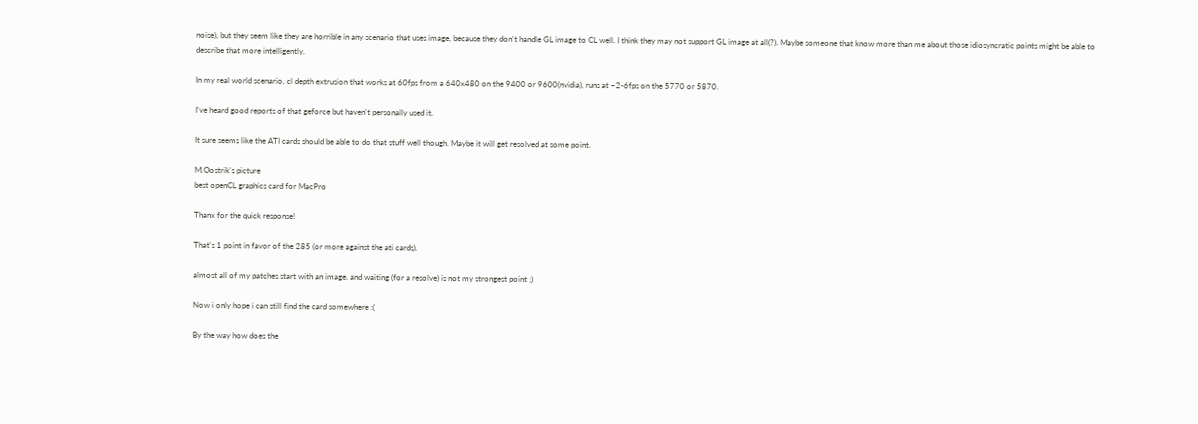noise), but they seem like they are horrible in any scenario that uses image, because they don't handle GL image to CL well. I think they may not support GL image at all(?). Maybe someone that know more than me about those idiosyncratic points might be able to describe that more intelligently.

In my real world scenario, cl depth extrusion that works at 60fps from a 640x480 on the 9400 or 9600(nvidia), runs at ~2-6fps on the 5770 or 5870.

I've heard good reports of that geforce but haven't personally used it.

It sure seems like the ATI cards should be able to do that stuff well though. Maybe it will get resolved at some point.

M.Oostrik's picture
best openCL graphics card for MacPro

Thanx for the quick response!

That's 1 point in favor of the 285 (or more against the ati cards).

almost all of my patches start with an image. and waiting (for a resolve) is not my strongest point ;)

Now i only hope i can still find the card somewhere :(

By the way how does the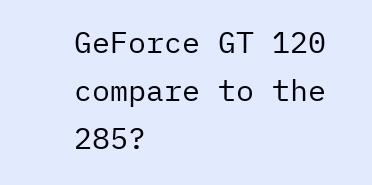GeForce GT 120 compare to the 285?